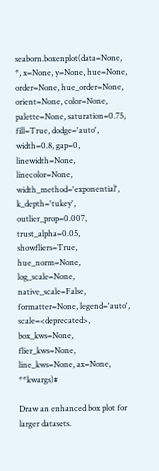seaborn.boxenplot(data=None, *, x=None, y=None, hue=None, order=None, hue_order=None, orient=None, color=None, palette=None, saturation=0.75, fill=True, dodge='auto', width=0.8, gap=0, linewidth=None, linecolor=None, width_method='exponential', k_depth='tukey', outlier_prop=0.007, trust_alpha=0.05, showfliers=True, hue_norm=None, log_scale=None, native_scale=False, formatter=None, legend='auto', scale=<deprecated>, box_kws=None, flier_kws=None, line_kws=None, ax=None, **kwargs)#

Draw an enhanced box plot for larger datasets.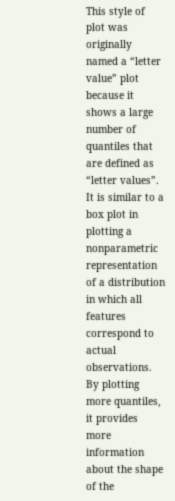This style of plot was originally named a “letter value” plot because it shows a large number of quantiles that are defined as “letter values”. It is similar to a box plot in plotting a nonparametric representation of a distribution in which all features correspond to actual observations. By plotting more quantiles, it provides more information about the shape of the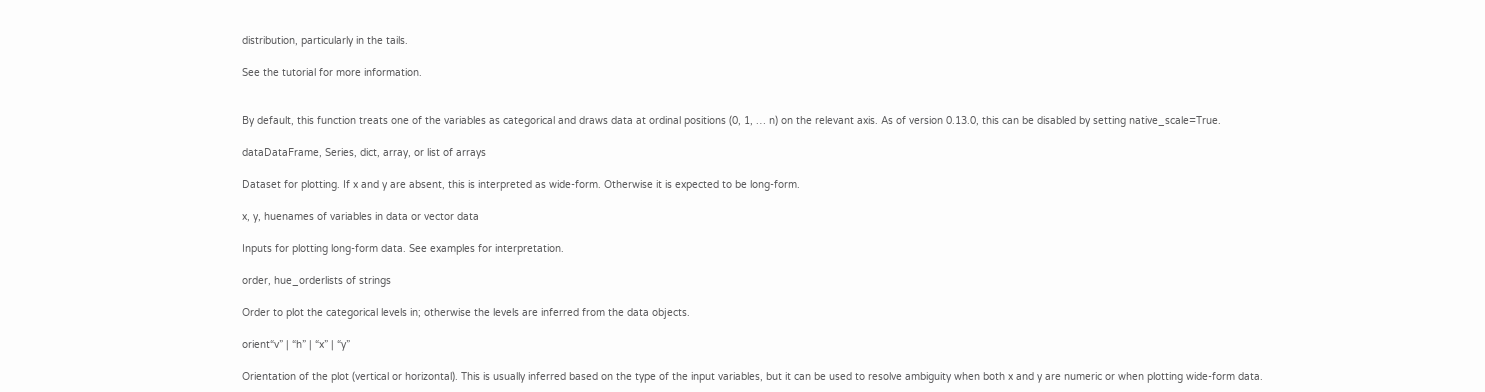distribution, particularly in the tails.

See the tutorial for more information.


By default, this function treats one of the variables as categorical and draws data at ordinal positions (0, 1, … n) on the relevant axis. As of version 0.13.0, this can be disabled by setting native_scale=True.

dataDataFrame, Series, dict, array, or list of arrays

Dataset for plotting. If x and y are absent, this is interpreted as wide-form. Otherwise it is expected to be long-form.

x, y, huenames of variables in data or vector data

Inputs for plotting long-form data. See examples for interpretation.

order, hue_orderlists of strings

Order to plot the categorical levels in; otherwise the levels are inferred from the data objects.

orient“v” | “h” | “x” | “y”

Orientation of the plot (vertical or horizontal). This is usually inferred based on the type of the input variables, but it can be used to resolve ambiguity when both x and y are numeric or when plotting wide-form data.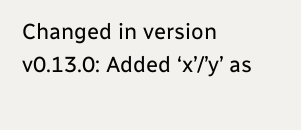Changed in version v0.13.0: Added ‘x’/’y’ as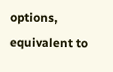options, equivalent to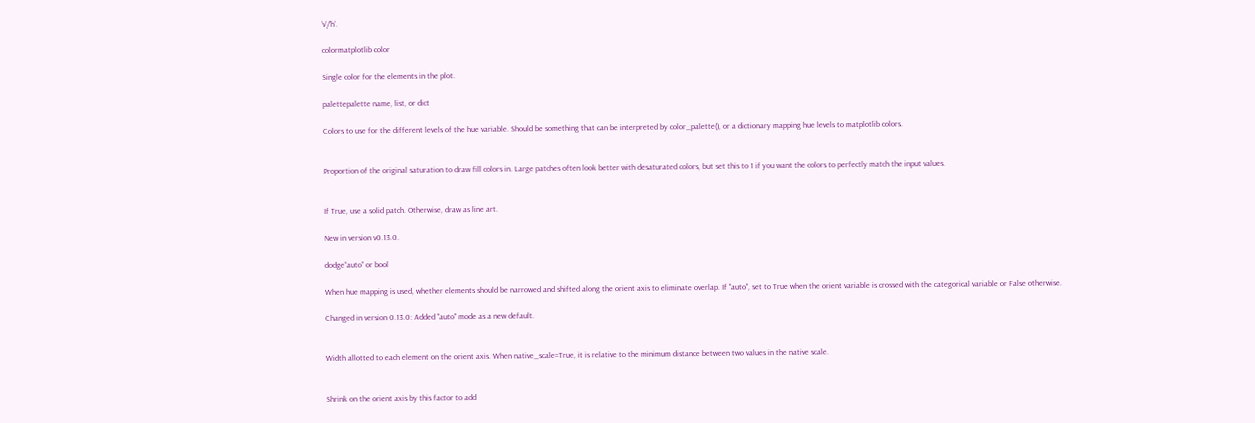‘v’/’h’.

colormatplotlib color

Single color for the elements in the plot.

palettepalette name, list, or dict

Colors to use for the different levels of the hue variable. Should be something that can be interpreted by color_palette(), or a dictionary mapping hue levels to matplotlib colors.


Proportion of the original saturation to draw fill colors in. Large patches often look better with desaturated colors, but set this to 1 if you want the colors to perfectly match the input values.


If True, use a solid patch. Otherwise, draw as line art.

New in version v0.13.0.

dodge“auto” or bool

When hue mapping is used, whether elements should be narrowed and shifted along the orient axis to eliminate overlap. If "auto", set to True when the orient variable is crossed with the categorical variable or False otherwise.

Changed in version 0.13.0: Added "auto" mode as a new default.


Width allotted to each element on the orient axis. When native_scale=True, it is relative to the minimum distance between two values in the native scale.


Shrink on the orient axis by this factor to add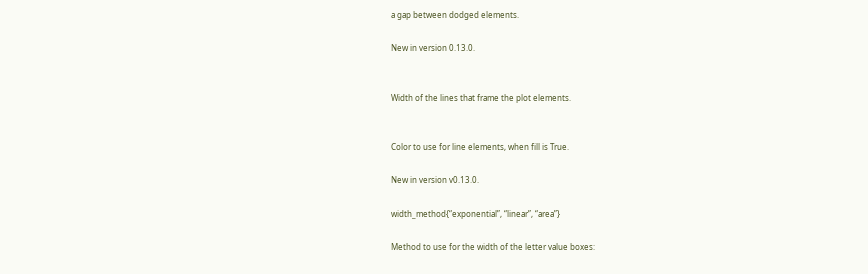a gap between dodged elements.

New in version 0.13.0.


Width of the lines that frame the plot elements.


Color to use for line elements, when fill is True.

New in version v0.13.0.

width_method{“exponential”, “linear”, “area”}

Method to use for the width of the letter value boxes: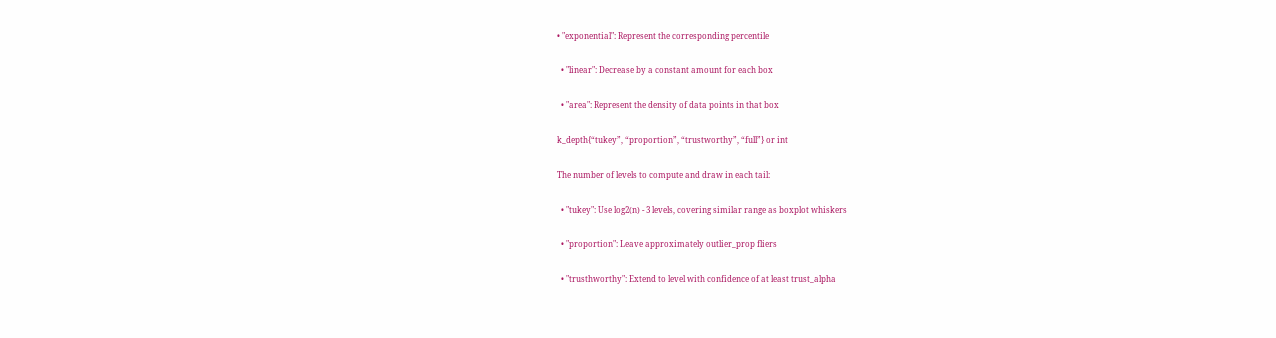• "exponential": Represent the corresponding percentile

  • "linear": Decrease by a constant amount for each box

  • "area": Represent the density of data points in that box

k_depth{“tukey”, “proportion”, “trustworthy”, “full”} or int

The number of levels to compute and draw in each tail:

  • "tukey": Use log2(n) - 3 levels, covering similar range as boxplot whiskers

  • "proportion": Leave approximately outlier_prop fliers

  • "trusthworthy": Extend to level with confidence of at least trust_alpha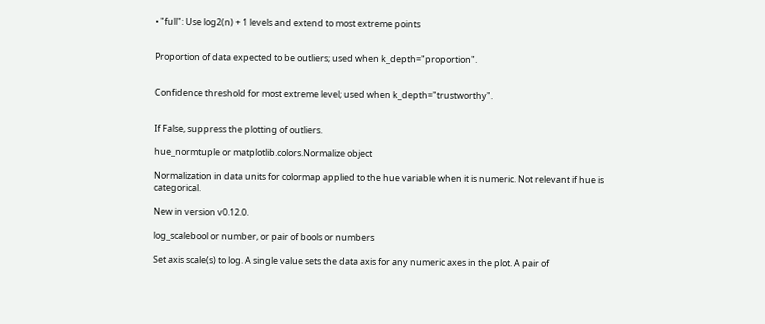• "full": Use log2(n) + 1 levels and extend to most extreme points


Proportion of data expected to be outliers; used when k_depth="proportion".


Confidence threshold for most extreme level; used when k_depth="trustworthy".


If False, suppress the plotting of outliers.

hue_normtuple or matplotlib.colors.Normalize object

Normalization in data units for colormap applied to the hue variable when it is numeric. Not relevant if hue is categorical.

New in version v0.12.0.

log_scalebool or number, or pair of bools or numbers

Set axis scale(s) to log. A single value sets the data axis for any numeric axes in the plot. A pair of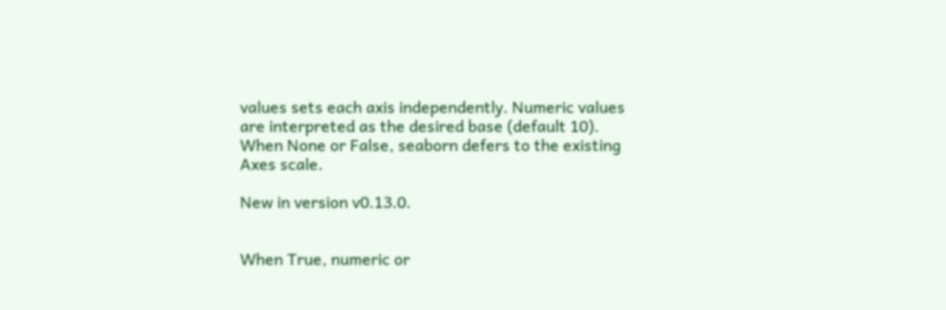values sets each axis independently. Numeric values are interpreted as the desired base (default 10). When None or False, seaborn defers to the existing Axes scale.

New in version v0.13.0.


When True, numeric or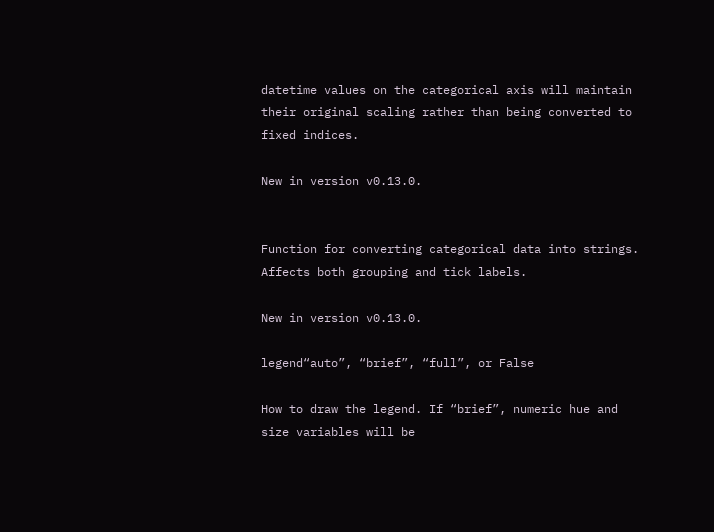datetime values on the categorical axis will maintain their original scaling rather than being converted to fixed indices.

New in version v0.13.0.


Function for converting categorical data into strings. Affects both grouping and tick labels.

New in version v0.13.0.

legend“auto”, “brief”, “full”, or False

How to draw the legend. If “brief”, numeric hue and size variables will be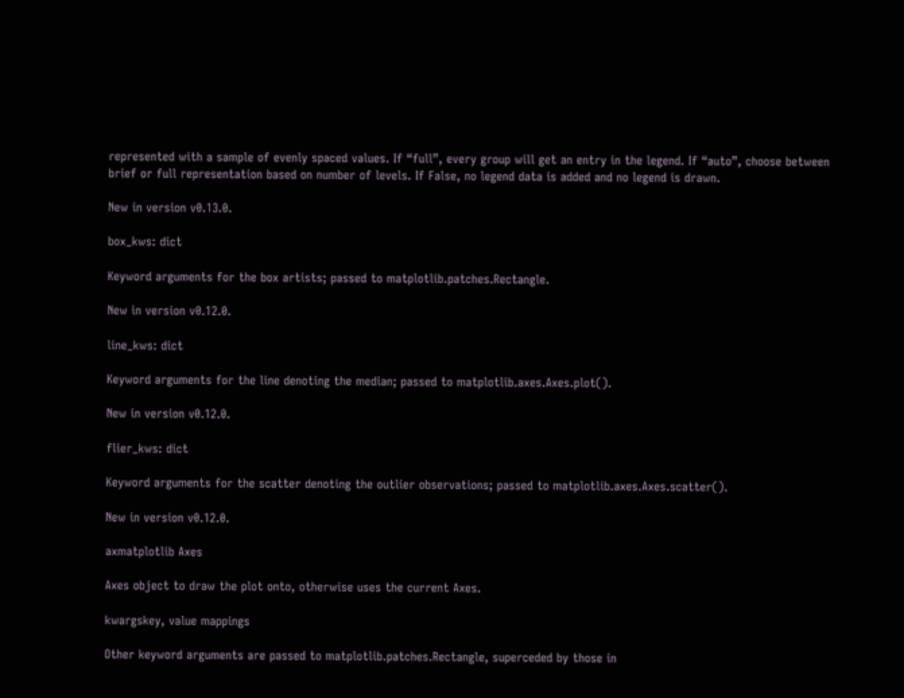represented with a sample of evenly spaced values. If “full”, every group will get an entry in the legend. If “auto”, choose between brief or full representation based on number of levels. If False, no legend data is added and no legend is drawn.

New in version v0.13.0.

box_kws: dict

Keyword arguments for the box artists; passed to matplotlib.patches.Rectangle.

New in version v0.12.0.

line_kws: dict

Keyword arguments for the line denoting the median; passed to matplotlib.axes.Axes.plot().

New in version v0.12.0.

flier_kws: dict

Keyword arguments for the scatter denoting the outlier observations; passed to matplotlib.axes.Axes.scatter().

New in version v0.12.0.

axmatplotlib Axes

Axes object to draw the plot onto, otherwise uses the current Axes.

kwargskey, value mappings

Other keyword arguments are passed to matplotlib.patches.Rectangle, superceded by those in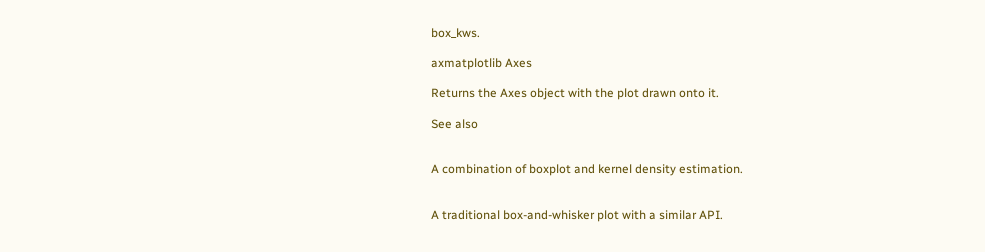box_kws.

axmatplotlib Axes

Returns the Axes object with the plot drawn onto it.

See also


A combination of boxplot and kernel density estimation.


A traditional box-and-whisker plot with a similar API.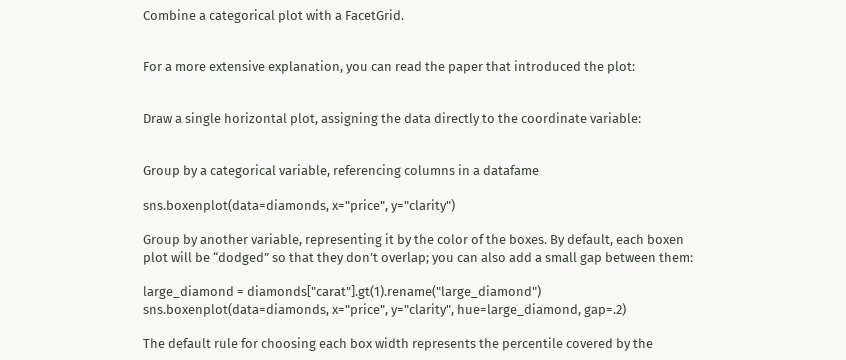Combine a categorical plot with a FacetGrid.


For a more extensive explanation, you can read the paper that introduced the plot:


Draw a single horizontal plot, assigning the data directly to the coordinate variable:


Group by a categorical variable, referencing columns in a datafame

sns.boxenplot(data=diamonds, x="price", y="clarity")

Group by another variable, representing it by the color of the boxes. By default, each boxen plot will be “dodged” so that they don’t overlap; you can also add a small gap between them:

large_diamond = diamonds["carat"].gt(1).rename("large_diamond")
sns.boxenplot(data=diamonds, x="price", y="clarity", hue=large_diamond, gap=.2)

The default rule for choosing each box width represents the percentile covered by the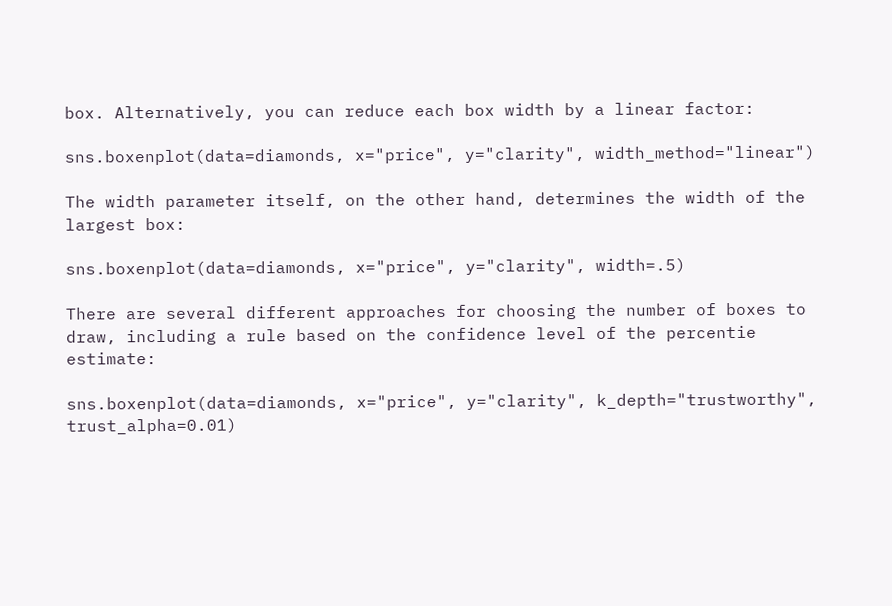box. Alternatively, you can reduce each box width by a linear factor:

sns.boxenplot(data=diamonds, x="price", y="clarity", width_method="linear")

The width parameter itself, on the other hand, determines the width of the largest box:

sns.boxenplot(data=diamonds, x="price", y="clarity", width=.5)

There are several different approaches for choosing the number of boxes to draw, including a rule based on the confidence level of the percentie estimate:

sns.boxenplot(data=diamonds, x="price", y="clarity", k_depth="trustworthy", trust_alpha=0.01)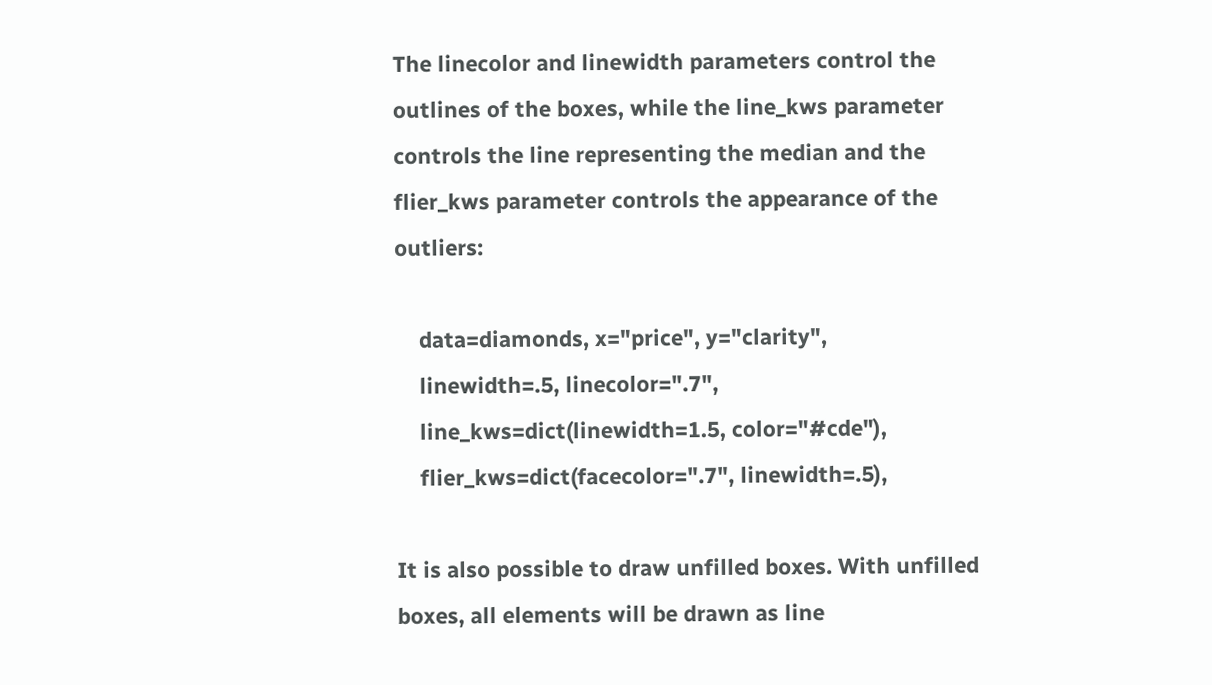The linecolor and linewidth parameters control the outlines of the boxes, while the line_kws parameter controls the line representing the median and the flier_kws parameter controls the appearance of the outliers:

    data=diamonds, x="price", y="clarity",
    linewidth=.5, linecolor=".7",
    line_kws=dict(linewidth=1.5, color="#cde"),
    flier_kws=dict(facecolor=".7", linewidth=.5),

It is also possible to draw unfilled boxes. With unfilled boxes, all elements will be drawn as line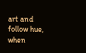art and follow hue, when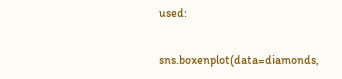used:

sns.boxenplot(data=diamonds,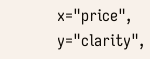x="price", y="clarity",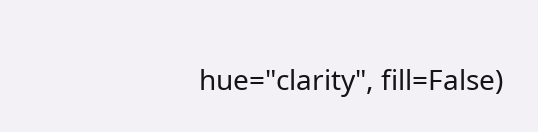hue="clarity", fill=False)